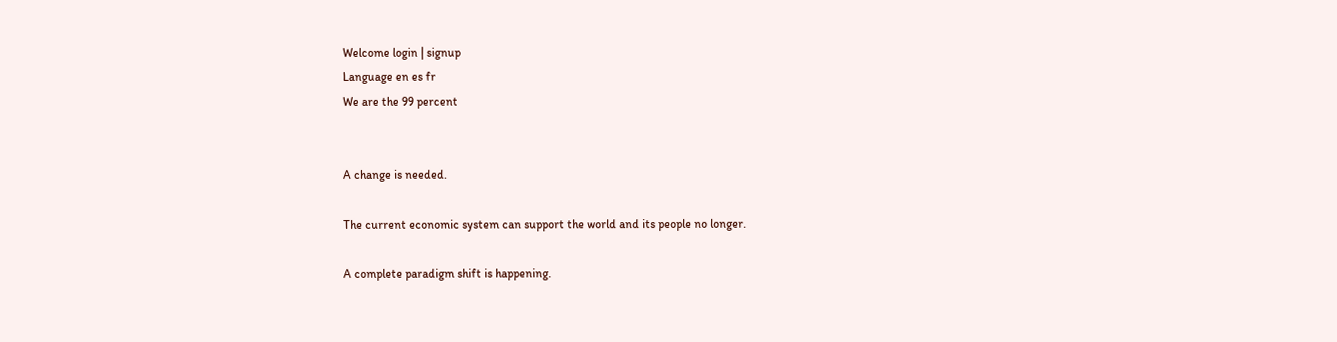Welcome login | signup
Language en es fr
We are the 99 percent


A change is needed.

The current economic system can support the world and its people no longer.

A complete paradigm shift is happening.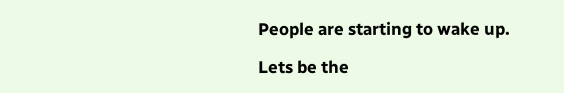People are starting to wake up.

Lets be the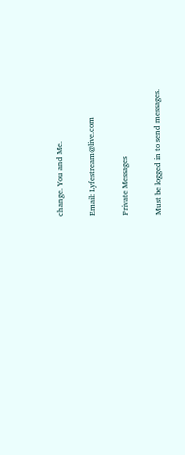change. You and Me.

Email: Lyfestream@live.com

Private Messages

Must be logged in to send messages.